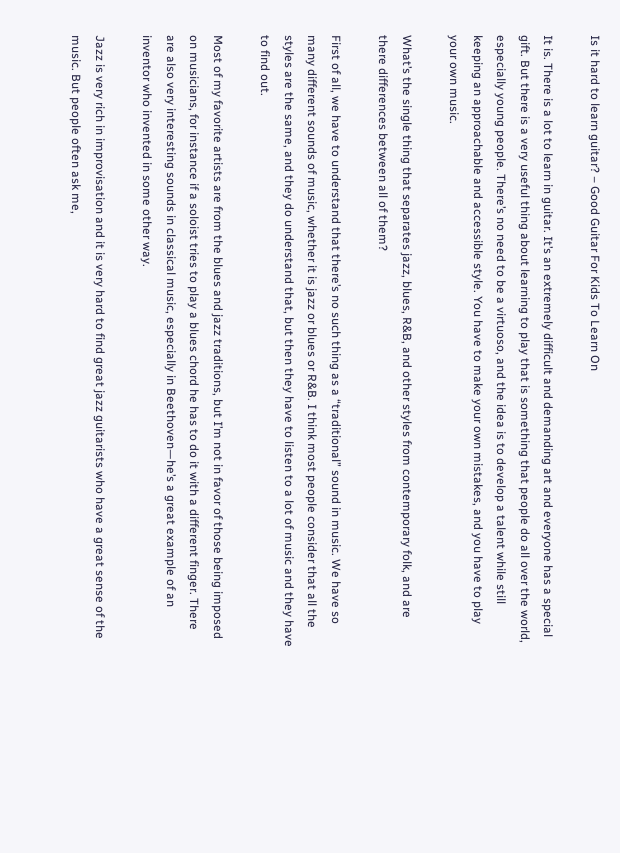Is it hard to learn guitar? – Good Guitar For Kids To Learn On

It is. There is a lot to learn in guitar. It’s an extremely difficult and demanding art and everyone has a special gift. But there is a very useful thing about learning to play that is something that people do all over the world, especially young people. There’s no need to be a virtuoso, and the idea is to develop a talent while still keeping an approachable and accessible style. You have to make your own mistakes, and you have to play your own music.

What’s the single thing that separates jazz, blues, R&B, and other styles from contemporary folk, and are there differences between all of them?

First of all, we have to understand that there’s no such thing as a “traditional” sound in music. We have so many different sounds of music, whether it is jazz or blues or R&B. I think most people consider that all the styles are the same, and they do understand that, but then they have to listen to a lot of music and they have to find out.

Most of my favorite artists are from the blues and jazz traditions, but I’m not in favor of those being imposed on musicians, for instance if a soloist tries to play a blues chord he has to do it with a different finger. There are also very interesting sounds in classical music, especially in Beethoven—he’s a great example of an inventor who invented in some other way.

Jazz is very rich in improvisation and it is very hard to find great jazz guitarists who have a great sense of the music. But people often ask me,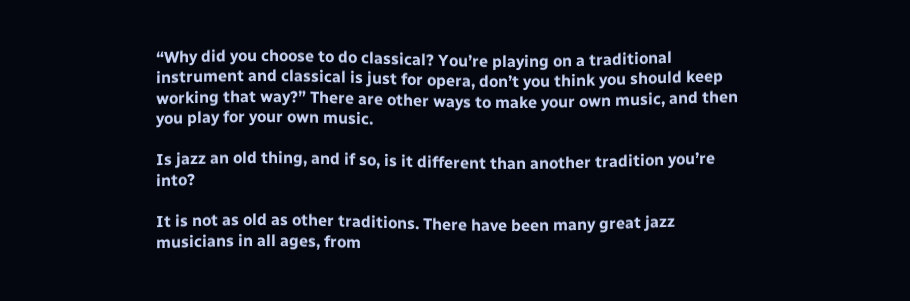“Why did you choose to do classical? You’re playing on a traditional instrument and classical is just for opera, don’t you think you should keep working that way?” There are other ways to make your own music, and then you play for your own music.

Is jazz an old thing, and if so, is it different than another tradition you’re into?

It is not as old as other traditions. There have been many great jazz musicians in all ages, from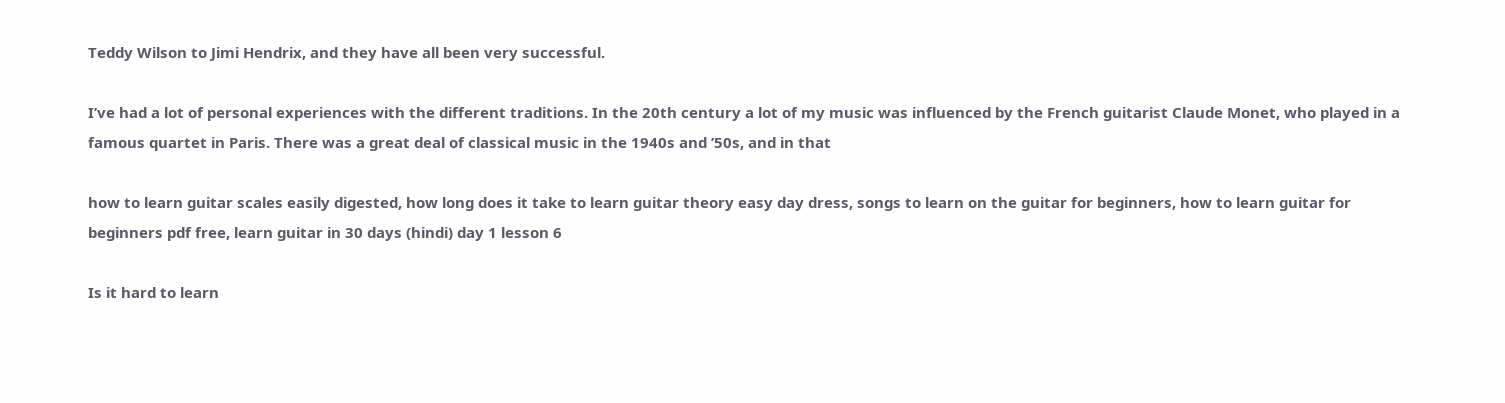Teddy Wilson to Jimi Hendrix, and they have all been very successful.

I’ve had a lot of personal experiences with the different traditions. In the 20th century a lot of my music was influenced by the French guitarist Claude Monet, who played in a famous quartet in Paris. There was a great deal of classical music in the 1940s and ’50s, and in that

how to learn guitar scales easily digested, how long does it take to learn guitar theory easy day dress, songs to learn on the guitar for beginners, how to learn guitar for beginners pdf free, learn guitar in 30 days (hindi) day 1 lesson 6

Is it hard to learn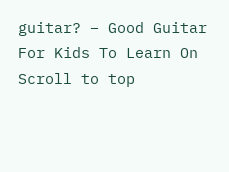guitar? – Good Guitar For Kids To Learn On
Scroll to top